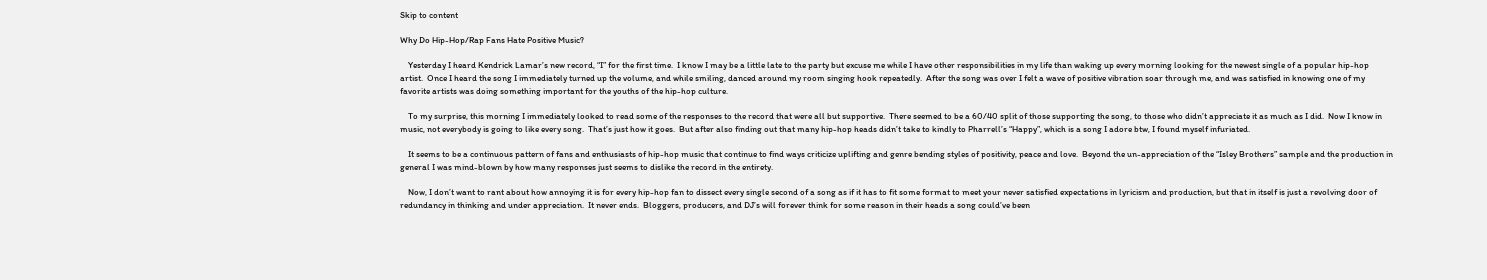Skip to content

Why Do Hip-Hop/Rap Fans Hate Positive Music?

    Yesterday I heard Kendrick Lamar’s new record, “I” for the first time.  I know I may be a little late to the party but excuse me while I have other responsibilities in my life than waking up every morning looking for the newest single of a popular hip-hop artist.  Once I heard the song I immediately turned up the volume, and while smiling, danced around my room singing hook repeatedly.  After the song was over I felt a wave of positive vibration soar through me, and was satisfied in knowing one of my favorite artists was doing something important for the youths of the hip-hop culture.

    To my surprise, this morning I immediately looked to read some of the responses to the record that were all but supportive.  There seemed to be a 60/40 split of those supporting the song, to those who didn’t appreciate it as much as I did.  Now I know in music, not everybody is going to like every song.  That’s just how it goes.  But after also finding out that many hip-hop heads didn’t take to kindly to Pharrell’s “Happy”, which is a song I adore btw, I found myself infuriated.

    It seems to be a continuous pattern of fans and enthusiasts of hip-hop music that continue to find ways criticize uplifting and genre bending styles of positivity, peace and love.  Beyond the un-appreciation of the “Isley Brothers” sample and the production in general I was mind-blown by how many responses just seems to dislike the record in the entirety.

    Now, I don’t want to rant about how annoying it is for every hip-hop fan to dissect every single second of a song as if it has to fit some format to meet your never satisfied expectations in lyricism and production, but that in itself is just a revolving door of redundancy in thinking and under appreciation.  It never ends.  Bloggers, producers, and DJ’s will forever think for some reason in their heads a song could’ve been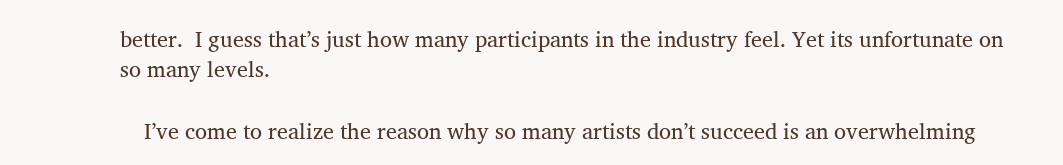better.  I guess that’s just how many participants in the industry feel. Yet its unfortunate on so many levels.

    I’ve come to realize the reason why so many artists don’t succeed is an overwhelming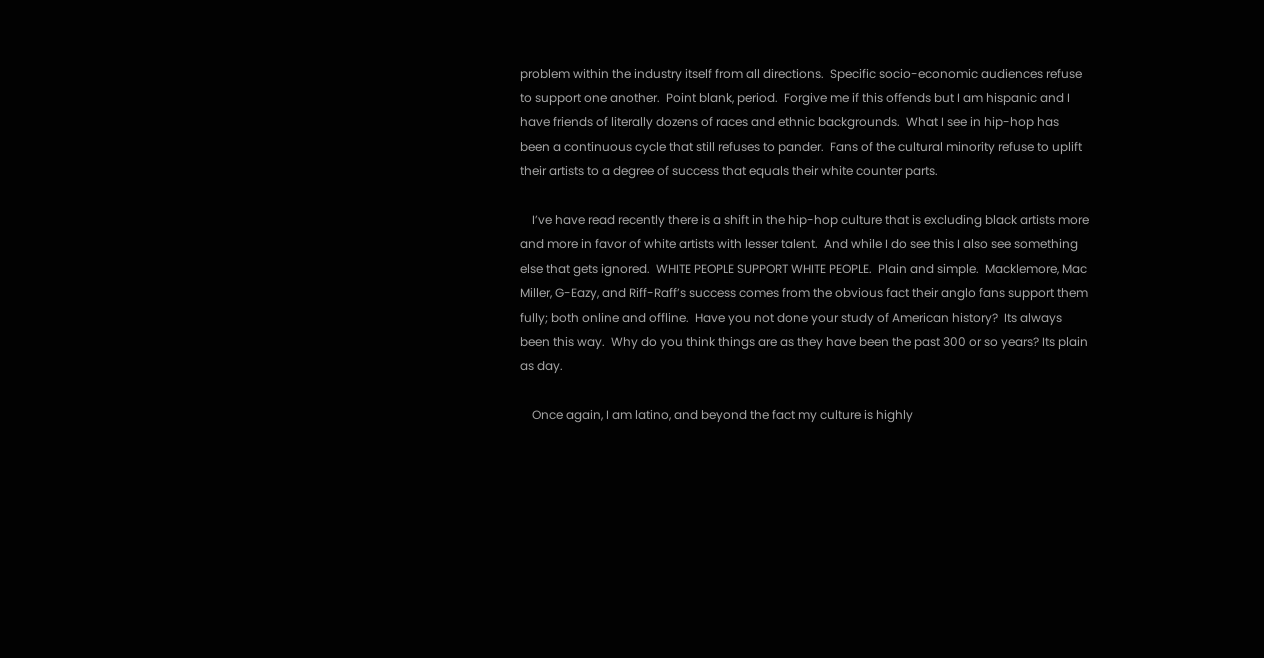problem within the industry itself from all directions.  Specific socio-economic audiences refuse to support one another.  Point blank, period.  Forgive me if this offends but I am hispanic and I have friends of literally dozens of races and ethnic backgrounds.  What I see in hip-hop has been a continuous cycle that still refuses to pander.  Fans of the cultural minority refuse to uplift their artists to a degree of success that equals their white counter parts.

    I’ve have read recently there is a shift in the hip-hop culture that is excluding black artists more and more in favor of white artists with lesser talent.  And while I do see this I also see something else that gets ignored.  WHITE PEOPLE SUPPORT WHITE PEOPLE.  Plain and simple.  Macklemore, Mac Miller, G-Eazy, and Riff-Raff’s success comes from the obvious fact their anglo fans support them fully; both online and offline.  Have you not done your study of American history?  Its always been this way.  Why do you think things are as they have been the past 300 or so years? Its plain as day.

    Once again, I am latino, and beyond the fact my culture is highly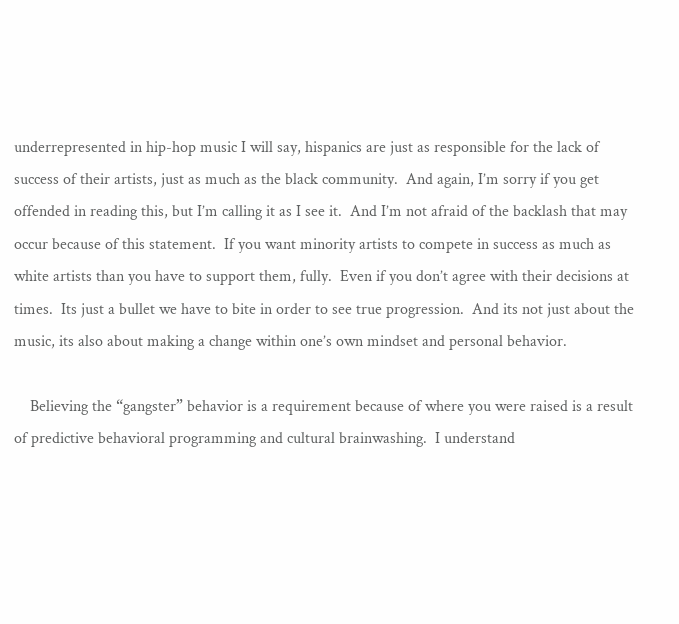underrepresented in hip-hop music I will say, hispanics are just as responsible for the lack of success of their artists, just as much as the black community.  And again, I’m sorry if you get offended in reading this, but I’m calling it as I see it.  And I’m not afraid of the backlash that may occur because of this statement.  If you want minority artists to compete in success as much as white artists than you have to support them, fully.  Even if you don’t agree with their decisions at times.  Its just a bullet we have to bite in order to see true progression.  And its not just about the music, its also about making a change within one’s own mindset and personal behavior.

    Believing the “gangster” behavior is a requirement because of where you were raised is a result of predictive behavioral programming and cultural brainwashing.  I understand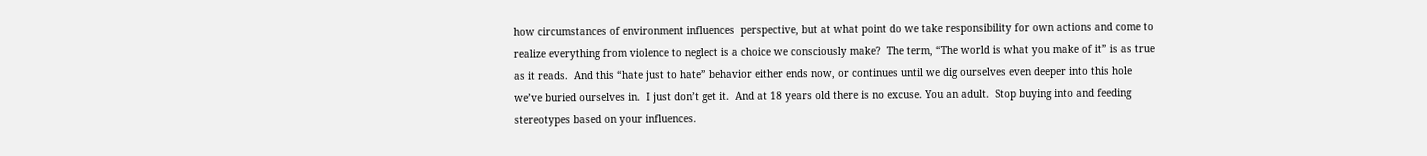how circumstances of environment influences  perspective, but at what point do we take responsibility for own actions and come to realize everything from violence to neglect is a choice we consciously make?  The term, “The world is what you make of it” is as true as it reads.  And this “hate just to hate” behavior either ends now, or continues until we dig ourselves even deeper into this hole we’ve buried ourselves in.  I just don’t get it.  And at 18 years old there is no excuse. You an adult.  Stop buying into and feeding stereotypes based on your influences.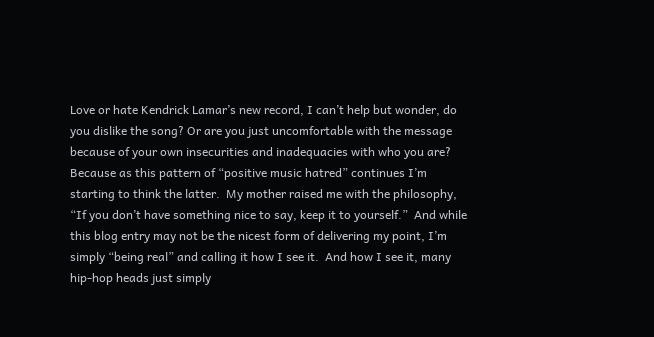Love or hate Kendrick Lamar’s new record, I can’t help but wonder, do you dislike the song? Or are you just uncomfortable with the message because of your own insecurities and inadequacies with who you are?  Because as this pattern of “positive music hatred” continues I’m starting to think the latter.  My mother raised me with the philosophy, “If you don’t have something nice to say, keep it to yourself.”  And while this blog entry may not be the nicest form of delivering my point, I’m simply “being real” and calling it how I see it.  And how I see it, many hip-hop heads just simply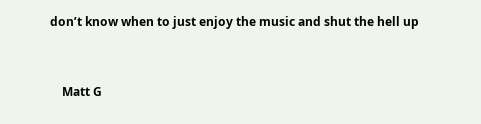don’t know when to just enjoy the music and shut the hell up


    Matt G